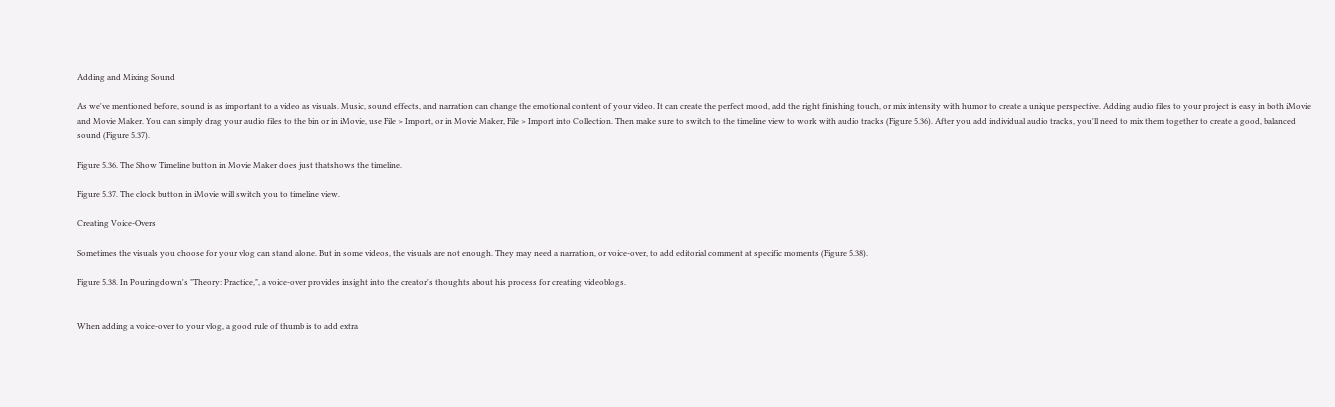Adding and Mixing Sound

As we've mentioned before, sound is as important to a video as visuals. Music, sound effects, and narration can change the emotional content of your video. It can create the perfect mood, add the right finishing touch, or mix intensity with humor to create a unique perspective. Adding audio files to your project is easy in both iMovie and Movie Maker. You can simply drag your audio files to the bin or in iMovie, use File > Import, or in Movie Maker, File > Import into Collection. Then make sure to switch to the timeline view to work with audio tracks (Figure 5.36). After you add individual audio tracks, you'll need to mix them together to create a good, balanced sound (Figure 5.37).

Figure 5.36. The Show Timeline button in Movie Maker does just thatshows the timeline.

Figure 5.37. The clock button in iMovie will switch you to timeline view.

Creating Voice-Overs

Sometimes the visuals you choose for your vlog can stand alone. But in some videos, the visuals are not enough. They may need a narration, or voice-over, to add editorial comment at specific moments (Figure 5.38).

Figure 5.38. In Pouringdown's "Theory: Practice,", a voice-over provides insight into the creator's thoughts about his process for creating videoblogs.


When adding a voice-over to your vlog, a good rule of thumb is to add extra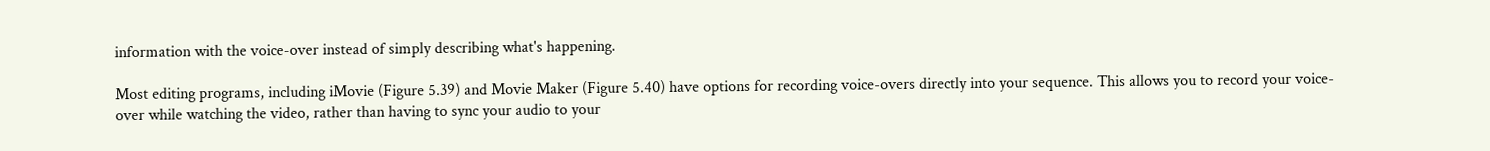information with the voice-over instead of simply describing what's happening.

Most editing programs, including iMovie (Figure 5.39) and Movie Maker (Figure 5.40) have options for recording voice-overs directly into your sequence. This allows you to record your voice-over while watching the video, rather than having to sync your audio to your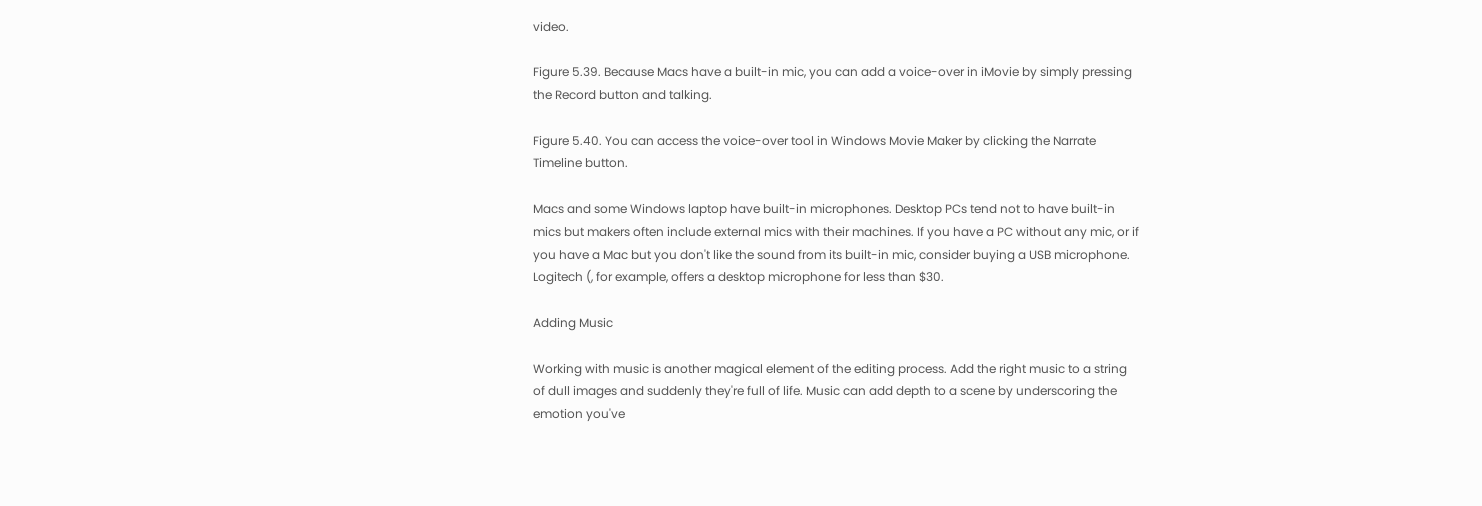video.

Figure 5.39. Because Macs have a built-in mic, you can add a voice-over in iMovie by simply pressing the Record button and talking.

Figure 5.40. You can access the voice-over tool in Windows Movie Maker by clicking the Narrate Timeline button.

Macs and some Windows laptop have built-in microphones. Desktop PCs tend not to have built-in mics but makers often include external mics with their machines. If you have a PC without any mic, or if you have a Mac but you don't like the sound from its built-in mic, consider buying a USB microphone. Logitech (, for example, offers a desktop microphone for less than $30.

Adding Music

Working with music is another magical element of the editing process. Add the right music to a string of dull images and suddenly they're full of life. Music can add depth to a scene by underscoring the emotion you've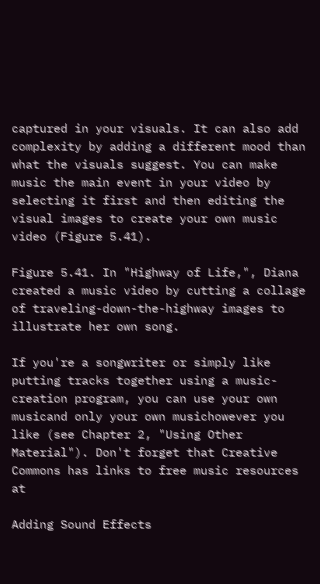captured in your visuals. It can also add complexity by adding a different mood than what the visuals suggest. You can make music the main event in your video by selecting it first and then editing the visual images to create your own music video (Figure 5.41).

Figure 5.41. In "Highway of Life,", Diana created a music video by cutting a collage of traveling-down-the-highway images to illustrate her own song.

If you're a songwriter or simply like putting tracks together using a music-creation program, you can use your own musicand only your own musichowever you like (see Chapter 2, "Using Other Material"). Don't forget that Creative Commons has links to free music resources at

Adding Sound Effects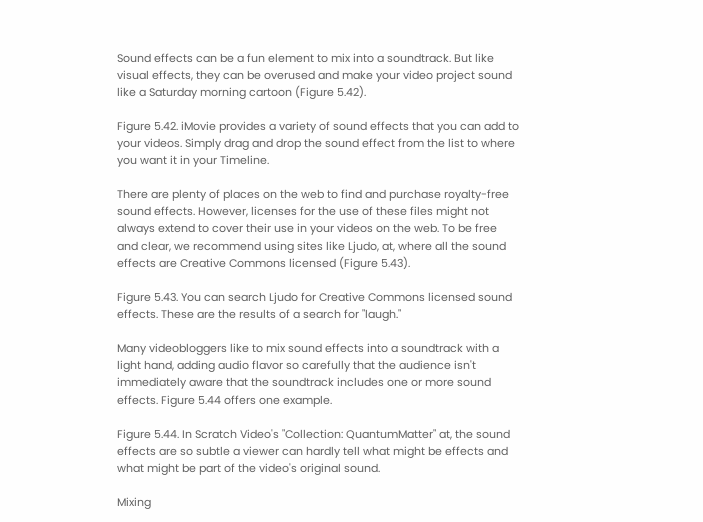Sound effects can be a fun element to mix into a soundtrack. But like visual effects, they can be overused and make your video project sound like a Saturday morning cartoon (Figure 5.42).

Figure 5.42. iMovie provides a variety of sound effects that you can add to your videos. Simply drag and drop the sound effect from the list to where you want it in your Timeline.

There are plenty of places on the web to find and purchase royalty-free sound effects. However, licenses for the use of these files might not always extend to cover their use in your videos on the web. To be free and clear, we recommend using sites like Ljudo, at, where all the sound effects are Creative Commons licensed (Figure 5.43).

Figure 5.43. You can search Ljudo for Creative Commons licensed sound effects. These are the results of a search for "laugh."

Many videobloggers like to mix sound effects into a soundtrack with a light hand, adding audio flavor so carefully that the audience isn't immediately aware that the soundtrack includes one or more sound effects. Figure 5.44 offers one example.

Figure 5.44. In Scratch Video's "Collection: QuantumMatter" at, the sound effects are so subtle a viewer can hardly tell what might be effects and what might be part of the video's original sound.

Mixing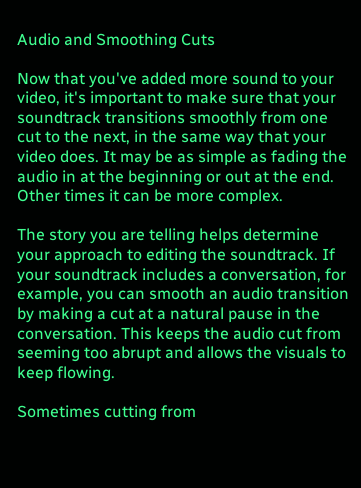Audio and Smoothing Cuts

Now that you've added more sound to your video, it's important to make sure that your soundtrack transitions smoothly from one cut to the next, in the same way that your video does. It may be as simple as fading the audio in at the beginning or out at the end. Other times it can be more complex.

The story you are telling helps determine your approach to editing the soundtrack. If your soundtrack includes a conversation, for example, you can smooth an audio transition by making a cut at a natural pause in the conversation. This keeps the audio cut from seeming too abrupt and allows the visuals to keep flowing.

Sometimes cutting from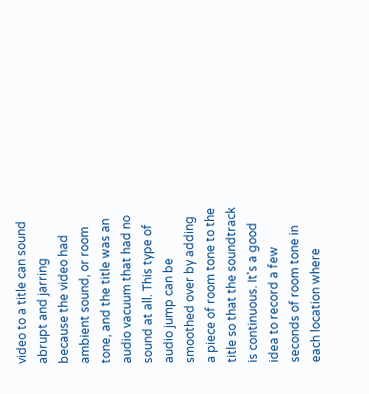video to a title can sound abrupt and jarring because the video had ambient sound, or room tone, and the title was an audio vacuum that had no sound at all. This type of audio jump can be smoothed over by adding a piece of room tone to the title so that the soundtrack is continuous. It's a good idea to record a few seconds of room tone in each location where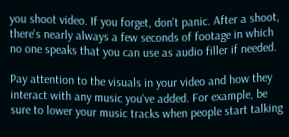you shoot video. If you forget, don't panic. After a shoot, there's nearly always a few seconds of footage in which no one speaks that you can use as audio filler if needed.

Pay attention to the visuals in your video and how they interact with any music you've added. For example, be sure to lower your music tracks when people start talking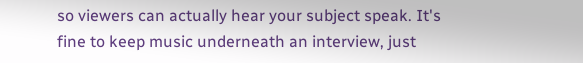so viewers can actually hear your subject speak. It's fine to keep music underneath an interview, just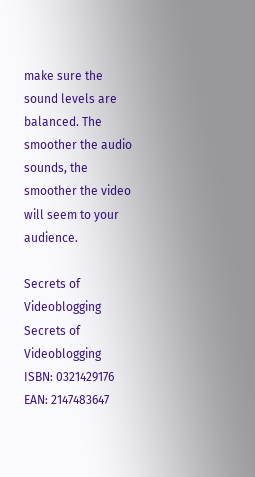make sure the sound levels are balanced. The smoother the audio sounds, the smoother the video will seem to your audience.

Secrets of Videoblogging
Secrets of Videoblogging
ISBN: 0321429176
EAN: 2147483647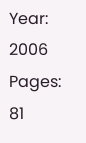Year: 2006
Pages: 81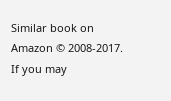Similar book on Amazon © 2008-2017.
If you may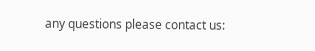any questions please contact us: